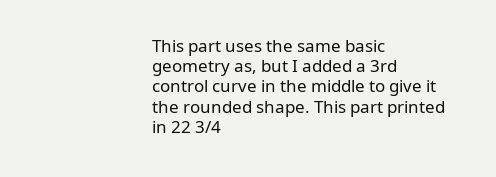This part uses the same basic geometry as, but I added a 3rd control curve in the middle to give it the rounded shape. This part printed in 22 3/4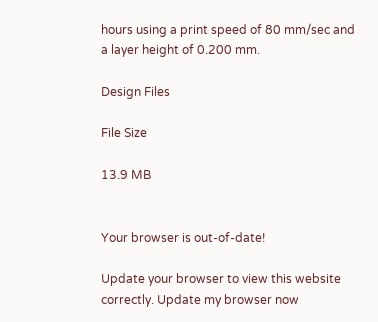hours using a print speed of 80 mm/sec and a layer height of 0.200 mm.

Design Files

File Size

13.9 MB


Your browser is out-of-date!

Update your browser to view this website correctly. Update my browser now